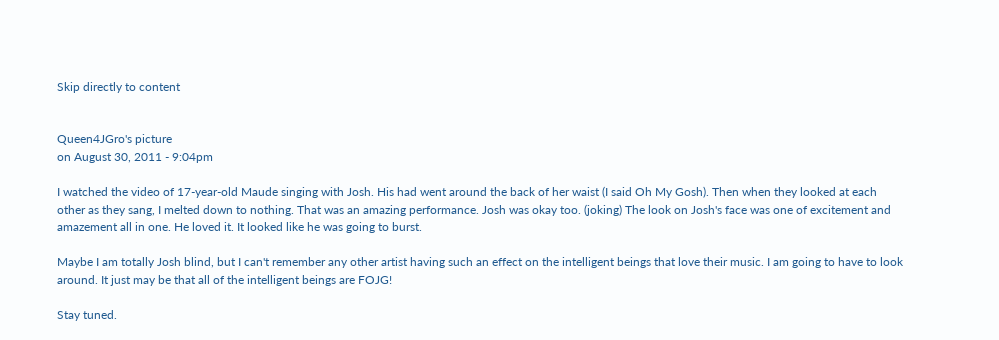Skip directly to content


Queen4JGro's picture
on August 30, 2011 - 9:04pm

I watched the video of 17-year-old Maude singing with Josh. His had went around the back of her waist (I said Oh My Gosh). Then when they looked at each other as they sang, I melted down to nothing. That was an amazing performance. Josh was okay too. (joking) The look on Josh's face was one of excitement and amazement all in one. He loved it. It looked like he was going to burst.

Maybe I am totally Josh blind, but I can't remember any other artist having such an effect on the intelligent beings that love their music. I am going to have to look around. It just may be that all of the intelligent beings are FOJG!

Stay tuned.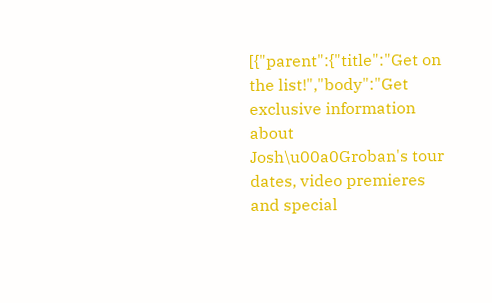[{"parent":{"title":"Get on the list!","body":"Get exclusive information about Josh\u00a0Groban's tour dates, video premieres and special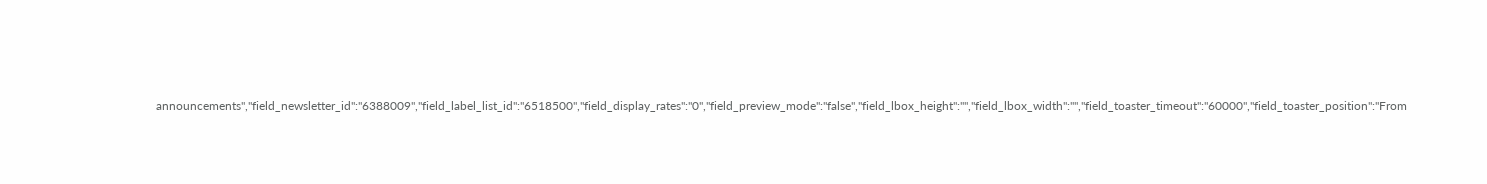announcements","field_newsletter_id":"6388009","field_label_list_id":"6518500","field_display_rates":"0","field_preview_mode":"false","field_lbox_height":"","field_lbox_width":"","field_toaster_timeout":"60000","field_toaster_position":"From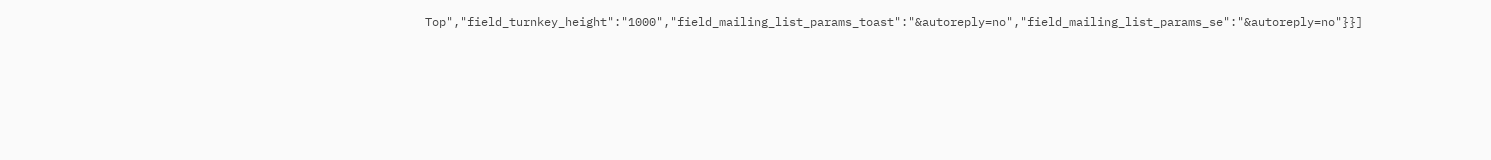Top","field_turnkey_height":"1000","field_mailing_list_params_toast":"&autoreply=no","field_mailing_list_params_se":"&autoreply=no"}}]